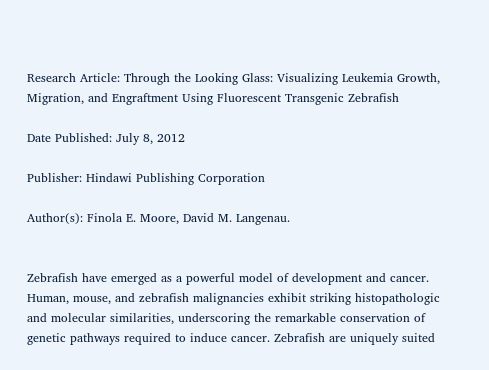Research Article: Through the Looking Glass: Visualizing Leukemia Growth, Migration, and Engraftment Using Fluorescent Transgenic Zebrafish

Date Published: July 8, 2012

Publisher: Hindawi Publishing Corporation

Author(s): Finola E. Moore, David M. Langenau.


Zebrafish have emerged as a powerful model of development and cancer. Human, mouse, and zebrafish malignancies exhibit striking histopathologic and molecular similarities, underscoring the remarkable conservation of genetic pathways required to induce cancer. Zebrafish are uniquely suited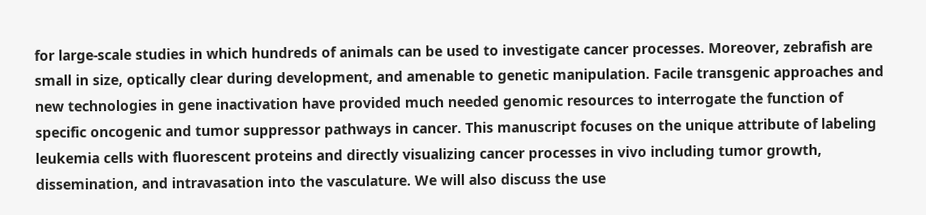for large-scale studies in which hundreds of animals can be used to investigate cancer processes. Moreover, zebrafish are small in size, optically clear during development, and amenable to genetic manipulation. Facile transgenic approaches and new technologies in gene inactivation have provided much needed genomic resources to interrogate the function of specific oncogenic and tumor suppressor pathways in cancer. This manuscript focuses on the unique attribute of labeling leukemia cells with fluorescent proteins and directly visualizing cancer processes in vivo including tumor growth, dissemination, and intravasation into the vasculature. We will also discuss the use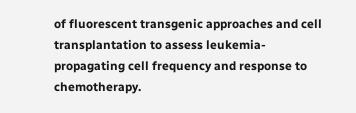of fluorescent transgenic approaches and cell transplantation to assess leukemia-propagating cell frequency and response to chemotherapy.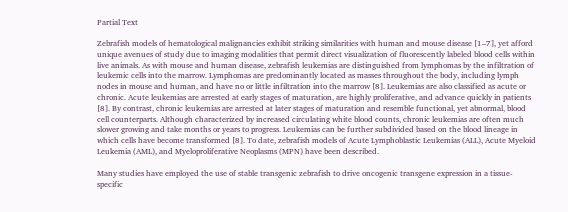Partial Text

Zebrafish models of hematological malignancies exhibit striking similarities with human and mouse disease [1–7], yet afford unique avenues of study due to imaging modalities that permit direct visualization of fluorescently labeled blood cells within live animals. As with mouse and human disease, zebrafish leukemias are distinguished from lymphomas by the infiltration of leukemic cells into the marrow. Lymphomas are predominantly located as masses throughout the body, including lymph nodes in mouse and human, and have no or little infiltration into the marrow [8]. Leukemias are also classified as acute or chronic. Acute leukemias are arrested at early stages of maturation, are highly proliferative, and advance quickly in patients [8]. By contrast, chronic leukemias are arrested at later stages of maturation and resemble functional, yet abnormal, blood cell counterparts. Although characterized by increased circulating white blood counts, chronic leukemias are often much slower growing and take months or years to progress. Leukemias can be further subdivided based on the blood lineage in which cells have become transformed [8]. To date, zebrafish models of Acute Lymphoblastic Leukemias (ALL), Acute Myeloid Leukemia (AML), and Myeloproliferative Neoplasms (MPN) have been described.

Many studies have employed the use of stable transgenic zebrafish to drive oncogenic transgene expression in a tissue-specific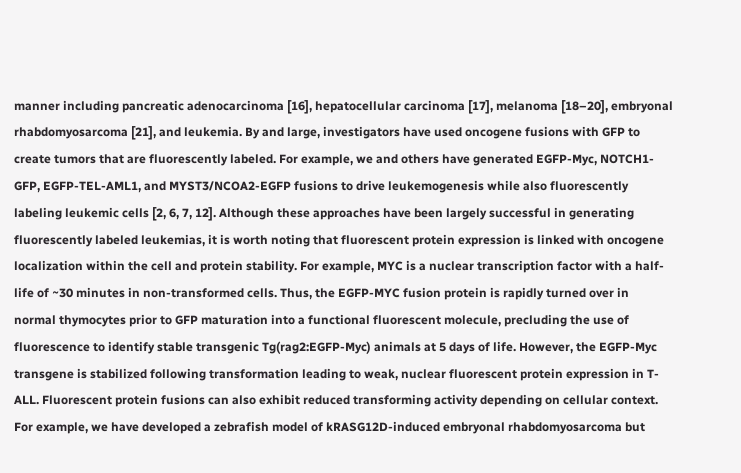manner including pancreatic adenocarcinoma [16], hepatocellular carcinoma [17], melanoma [18–20], embryonal rhabdomyosarcoma [21], and leukemia. By and large, investigators have used oncogene fusions with GFP to create tumors that are fluorescently labeled. For example, we and others have generated EGFP-Myc, NOTCH1-GFP, EGFP-TEL-AML1, and MYST3/NCOA2-EGFP fusions to drive leukemogenesis while also fluorescently labeling leukemic cells [2, 6, 7, 12]. Although these approaches have been largely successful in generating fluorescently labeled leukemias, it is worth noting that fluorescent protein expression is linked with oncogene localization within the cell and protein stability. For example, MYC is a nuclear transcription factor with a half-life of ~30 minutes in non-transformed cells. Thus, the EGFP-MYC fusion protein is rapidly turned over in normal thymocytes prior to GFP maturation into a functional fluorescent molecule, precluding the use of fluorescence to identify stable transgenic Tg(rag2:EGFP-Myc) animals at 5 days of life. However, the EGFP-Myc transgene is stabilized following transformation leading to weak, nuclear fluorescent protein expression in T-ALL. Fluorescent protein fusions can also exhibit reduced transforming activity depending on cellular context. For example, we have developed a zebrafish model of kRASG12D-induced embryonal rhabdomyosarcoma but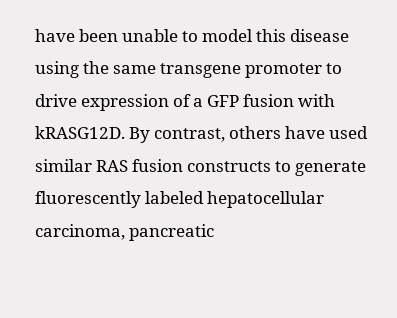have been unable to model this disease using the same transgene promoter to drive expression of a GFP fusion with kRASG12D. By contrast, others have used similar RAS fusion constructs to generate fluorescently labeled hepatocellular carcinoma, pancreatic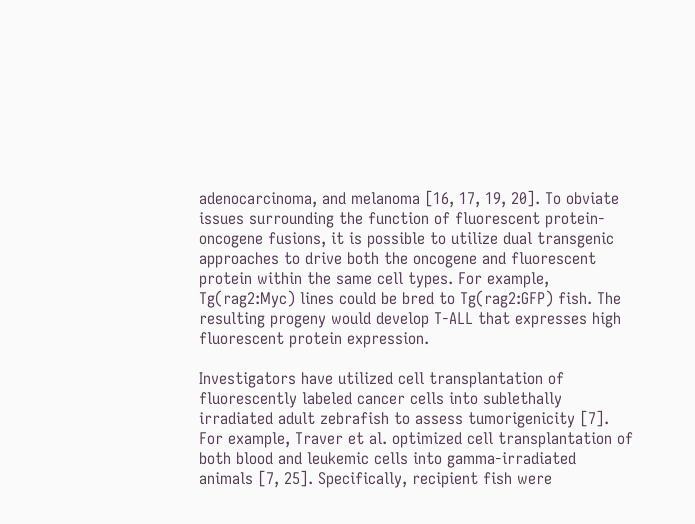adenocarcinoma, and melanoma [16, 17, 19, 20]. To obviate issues surrounding the function of fluorescent protein-oncogene fusions, it is possible to utilize dual transgenic approaches to drive both the oncogene and fluorescent protein within the same cell types. For example, Tg(rag2:Myc) lines could be bred to Tg(rag2:GFP) fish. The resulting progeny would develop T-ALL that expresses high fluorescent protein expression.

Investigators have utilized cell transplantation of fluorescently labeled cancer cells into sublethally irradiated adult zebrafish to assess tumorigenicity [7]. For example, Traver et al. optimized cell transplantation of both blood and leukemic cells into gamma-irradiated animals [7, 25]. Specifically, recipient fish were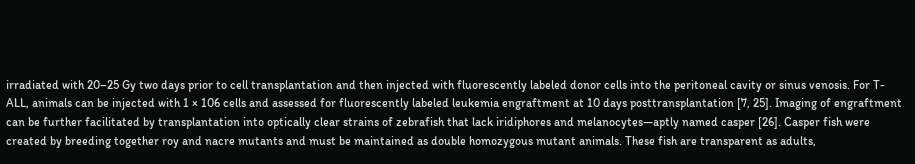irradiated with 20–25 Gy two days prior to cell transplantation and then injected with fluorescently labeled donor cells into the peritoneal cavity or sinus venosis. For T-ALL, animals can be injected with 1 × 106 cells and assessed for fluorescently labeled leukemia engraftment at 10 days posttransplantation [7, 25]. Imaging of engraftment can be further facilitated by transplantation into optically clear strains of zebrafish that lack iridiphores and melanocytes—aptly named casper [26]. Casper fish were created by breeding together roy and nacre mutants and must be maintained as double homozygous mutant animals. These fish are transparent as adults,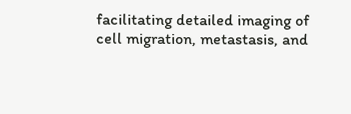facilitating detailed imaging of cell migration, metastasis, and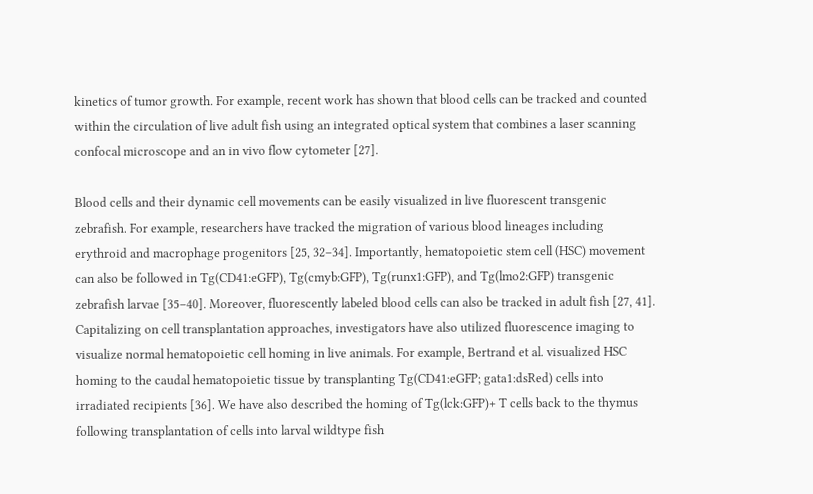kinetics of tumor growth. For example, recent work has shown that blood cells can be tracked and counted within the circulation of live adult fish using an integrated optical system that combines a laser scanning confocal microscope and an in vivo flow cytometer [27].

Blood cells and their dynamic cell movements can be easily visualized in live fluorescent transgenic zebrafish. For example, researchers have tracked the migration of various blood lineages including erythroid and macrophage progenitors [25, 32–34]. Importantly, hematopoietic stem cell (HSC) movement can also be followed in Tg(CD41:eGFP), Tg(cmyb:GFP), Tg(runx1:GFP), and Tg(lmo2:GFP) transgenic zebrafish larvae [35–40]. Moreover, fluorescently labeled blood cells can also be tracked in adult fish [27, 41]. Capitalizing on cell transplantation approaches, investigators have also utilized fluorescence imaging to visualize normal hematopoietic cell homing in live animals. For example, Bertrand et al. visualized HSC homing to the caudal hematopoietic tissue by transplanting Tg(CD41:eGFP; gata1:dsRed) cells into irradiated recipients [36]. We have also described the homing of Tg(lck:GFP)+ T cells back to the thymus following transplantation of cells into larval wildtype fish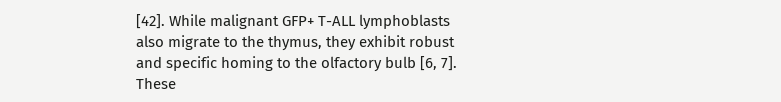[42]. While malignant GFP+ T-ALL lymphoblasts also migrate to the thymus, they exhibit robust and specific homing to the olfactory bulb [6, 7]. These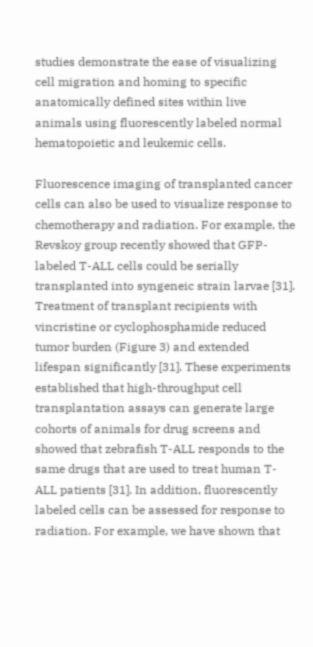studies demonstrate the ease of visualizing cell migration and homing to specific anatomically defined sites within live animals using fluorescently labeled normal hematopoietic and leukemic cells.

Fluorescence imaging of transplanted cancer cells can also be used to visualize response to chemotherapy and radiation. For example, the Revskoy group recently showed that GFP-labeled T-ALL cells could be serially transplanted into syngeneic strain larvae [31]. Treatment of transplant recipients with vincristine or cyclophosphamide reduced tumor burden (Figure 3) and extended lifespan significantly [31]. These experiments established that high-throughput cell transplantation assays can generate large cohorts of animals for drug screens and showed that zebrafish T-ALL responds to the same drugs that are used to treat human T-ALL patients [31]. In addition, fluorescently labeled cells can be assessed for response to radiation. For example, we have shown that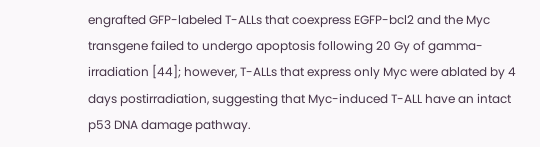engrafted GFP-labeled T-ALLs that coexpress EGFP-bcl2 and the Myc transgene failed to undergo apoptosis following 20 Gy of gamma-irradiation [44]; however, T-ALLs that express only Myc were ablated by 4 days postirradiation, suggesting that Myc-induced T-ALL have an intact p53 DNA damage pathway.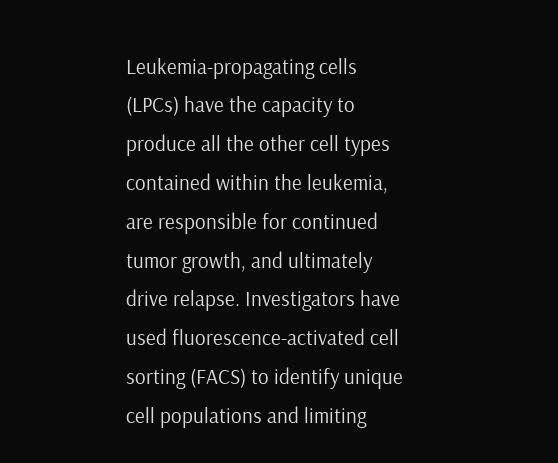Leukemia-propagating cells (LPCs) have the capacity to produce all the other cell types contained within the leukemia, are responsible for continued tumor growth, and ultimately drive relapse. Investigators have used fluorescence-activated cell sorting (FACS) to identify unique cell populations and limiting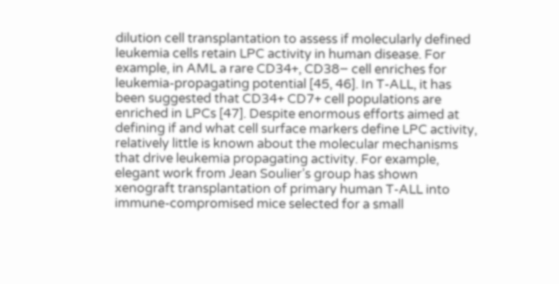dilution cell transplantation to assess if molecularly defined leukemia cells retain LPC activity in human disease. For example, in AML a rare CD34+, CD38− cell enriches for leukemia-propagating potential [45, 46]. In T-ALL, it has been suggested that CD34+ CD7+ cell populations are enriched in LPCs [47]. Despite enormous efforts aimed at defining if and what cell surface markers define LPC activity, relatively little is known about the molecular mechanisms that drive leukemia propagating activity. For example, elegant work from Jean Soulier’s group has shown xenograft transplantation of primary human T-ALL into immune-compromised mice selected for a small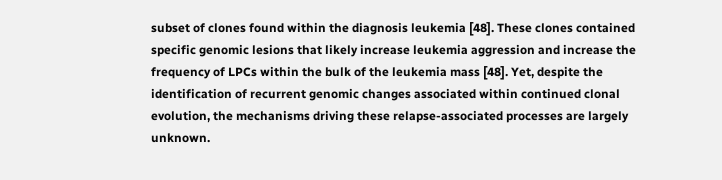subset of clones found within the diagnosis leukemia [48]. These clones contained specific genomic lesions that likely increase leukemia aggression and increase the frequency of LPCs within the bulk of the leukemia mass [48]. Yet, despite the identification of recurrent genomic changes associated within continued clonal evolution, the mechanisms driving these relapse-associated processes are largely unknown.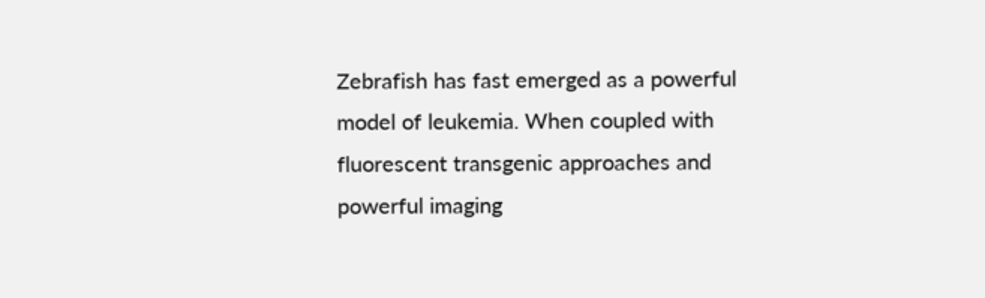Zebrafish has fast emerged as a powerful model of leukemia. When coupled with fluorescent transgenic approaches and powerful imaging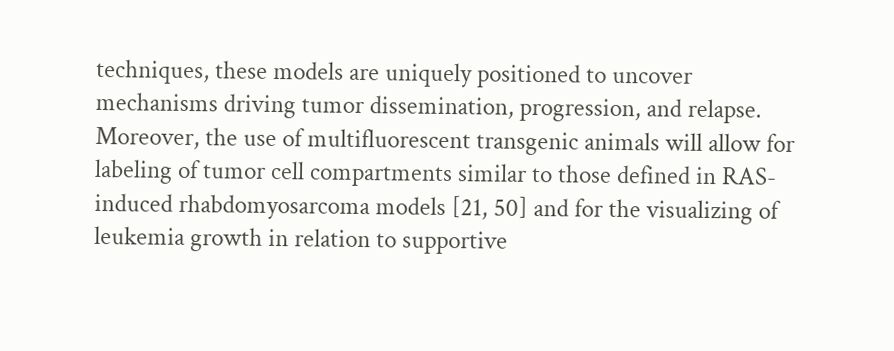techniques, these models are uniquely positioned to uncover mechanisms driving tumor dissemination, progression, and relapse. Moreover, the use of multifluorescent transgenic animals will allow for labeling of tumor cell compartments similar to those defined in RAS-induced rhabdomyosarcoma models [21, 50] and for the visualizing of leukemia growth in relation to supportive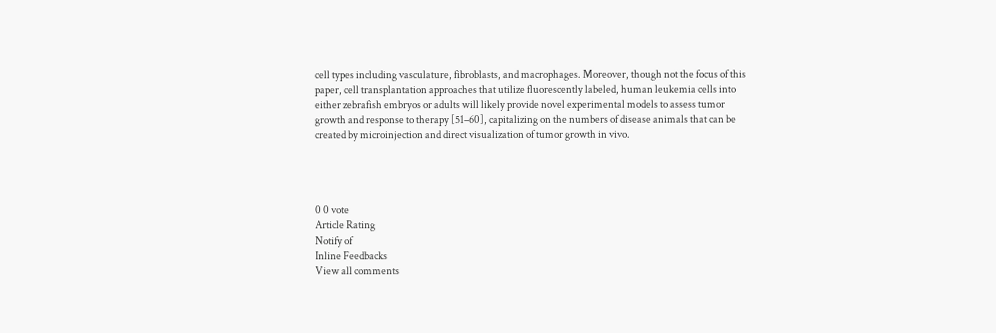cell types including vasculature, fibroblasts, and macrophages. Moreover, though not the focus of this paper, cell transplantation approaches that utilize fluorescently labeled, human leukemia cells into either zebrafish embryos or adults will likely provide novel experimental models to assess tumor growth and response to therapy [51–60], capitalizing on the numbers of disease animals that can be created by microinjection and direct visualization of tumor growth in vivo.




0 0 vote
Article Rating
Notify of
Inline Feedbacks
View all comments